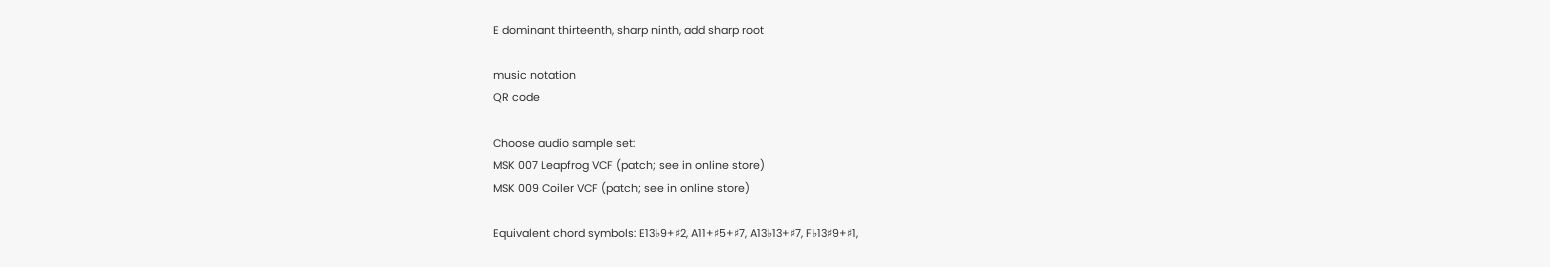E dominant thirteenth, sharp ninth, add sharp root

music notation
QR code

Choose audio sample set:
MSK 007 Leapfrog VCF (patch; see in online store)
MSK 009 Coiler VCF (patch; see in online store)

Equivalent chord symbols: E13♭9+♯2, A11+♯5+♯7, A13♭13+♯7, F♭13♯9+♯1,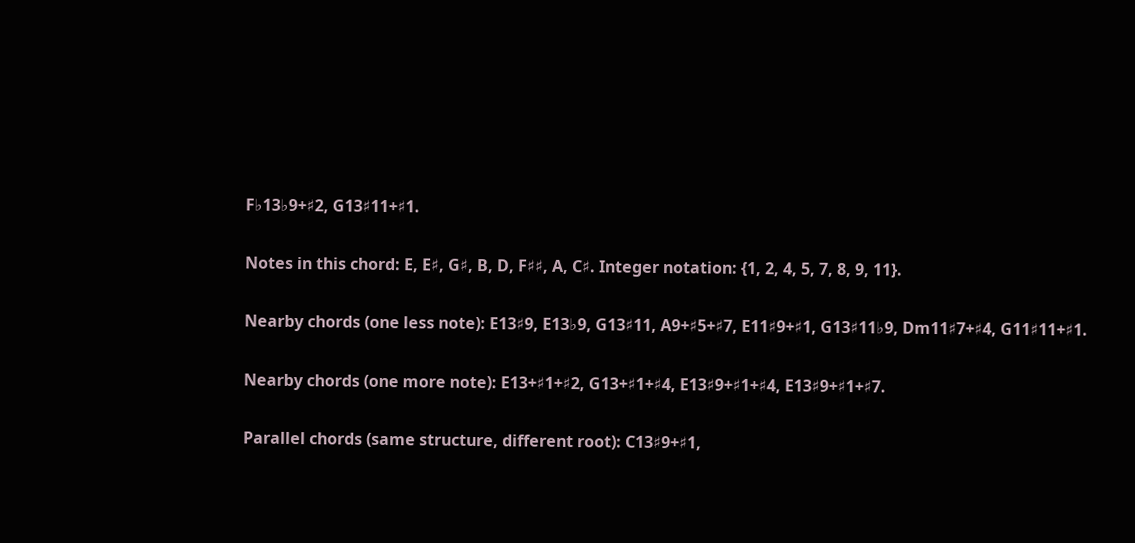F♭13♭9+♯2, G13♯11+♯1.

Notes in this chord: E, E♯, G♯, B, D, F♯♯, A, C♯. Integer notation: {1, 2, 4, 5, 7, 8, 9, 11}.

Nearby chords (one less note): E13♯9, E13♭9, G13♯11, A9+♯5+♯7, E11♯9+♯1, G13♯11♭9, Dm11♯7+♯4, G11♯11+♯1.

Nearby chords (one more note): E13+♯1+♯2, G13+♯1+♯4, E13♯9+♯1+♯4, E13♯9+♯1+♯7.

Parallel chords (same structure, different root): C13♯9+♯1,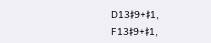D13♯9+♯1, F13♯9+♯1,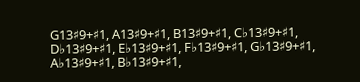G13♯9+♯1, A13♯9+♯1, B13♯9+♯1, C♭13♯9+♯1, D♭13♯9+♯1, E♭13♯9+♯1, F♭13♯9+♯1, G♭13♯9+♯1, A♭13♯9+♯1, B♭13♯9+♯1,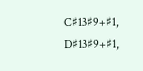C♯13♯9+♯1, D♯13♯9+♯1,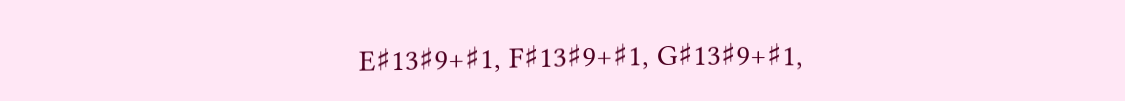E♯13♯9+♯1, F♯13♯9+♯1, G♯13♯9+♯1,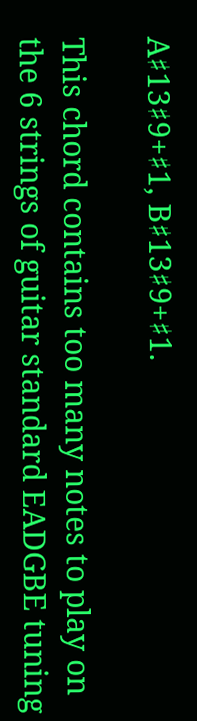A♯13♯9+♯1, B♯13♯9+♯1.

This chord contains too many notes to play on the 6 strings of guitar standard EADGBE tuning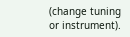(change tuning or instrument).